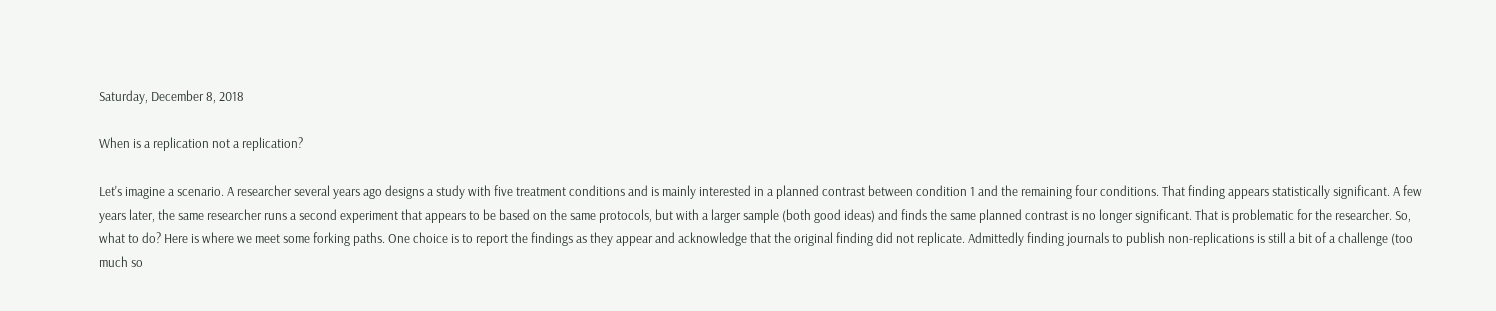Saturday, December 8, 2018

When is a replication not a replication?

Let's imagine a scenario. A researcher several years ago designs a study with five treatment conditions and is mainly interested in a planned contrast between condition 1 and the remaining four conditions. That finding appears statistically significant. A few years later, the same researcher runs a second experiment that appears to be based on the same protocols, but with a larger sample (both good ideas) and finds the same planned contrast is no longer significant. That is problematic for the researcher. So, what to do? Here is where we meet some forking paths. One choice is to report the findings as they appear and acknowledge that the original finding did not replicate. Admittedly finding journals to publish non-replications is still a bit of a challenge (too much so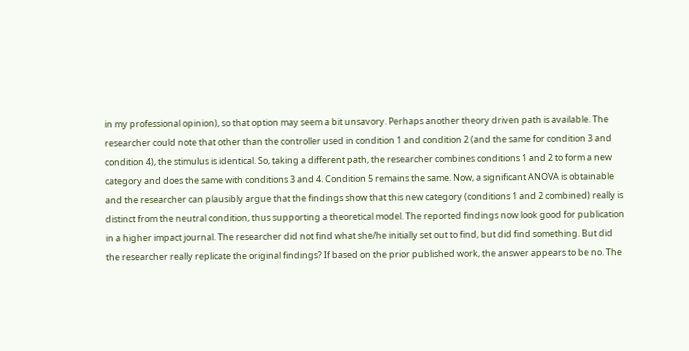in my professional opinion), so that option may seem a bit unsavory. Perhaps another theory driven path is available. The researcher could note that other than the controller used in condition 1 and condition 2 (and the same for condition 3 and condition 4), the stimulus is identical. So, taking a different path, the researcher combines conditions 1 and 2 to form a new category and does the same with conditions 3 and 4. Condition 5 remains the same. Now, a significant ANOVA is obtainable and the researcher can plausibly argue that the findings show that this new category (conditions 1 and 2 combined) really is distinct from the neutral condition, thus supporting a theoretical model. The reported findings now look good for publication in a higher impact journal. The researcher did not find what she/he initially set out to find, but did find something. But did the researcher really replicate the original findings? If based on the prior published work, the answer appears to be no. The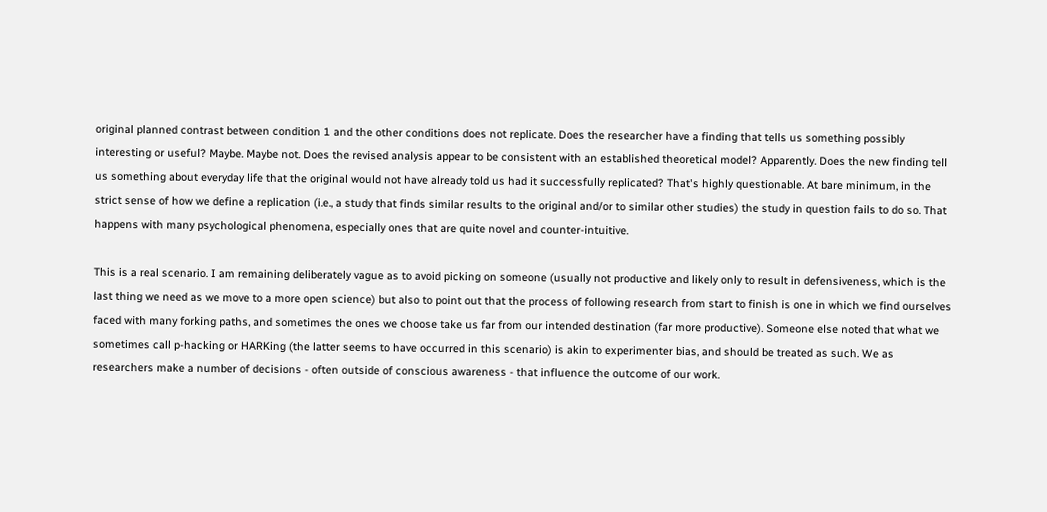original planned contrast between condition 1 and the other conditions does not replicate. Does the researcher have a finding that tells us something possibly interesting or useful? Maybe. Maybe not. Does the revised analysis appear to be consistent with an established theoretical model? Apparently. Does the new finding tell us something about everyday life that the original would not have already told us had it successfully replicated? That's highly questionable. At bare minimum, in the strict sense of how we define a replication (i.e., a study that finds similar results to the original and/or to similar other studies) the study in question fails to do so. That happens with many psychological phenomena, especially ones that are quite novel and counter-intuitive.

This is a real scenario. I am remaining deliberately vague as to avoid picking on someone (usually not productive and likely only to result in defensiveness, which is the last thing we need as we move to a more open science) but also to point out that the process of following research from start to finish is one in which we find ourselves faced with many forking paths, and sometimes the ones we choose take us far from our intended destination (far more productive). Someone else noted that what we sometimes call p-hacking or HARKing (the latter seems to have occurred in this scenario) is akin to experimenter bias, and should be treated as such. We as researchers make a number of decisions - often outside of conscious awareness - that influence the outcome of our work.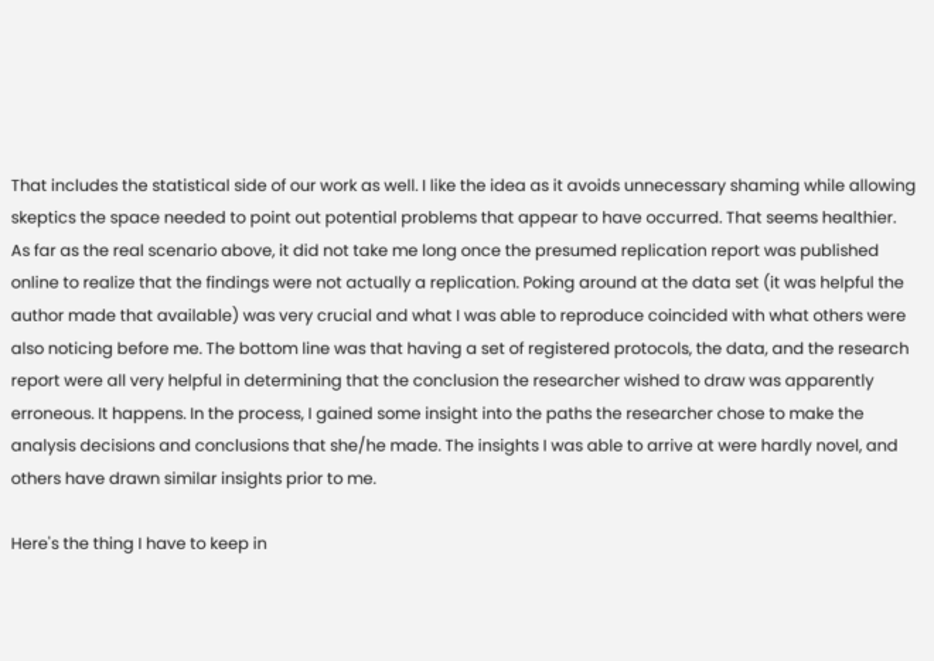That includes the statistical side of our work as well. I like the idea as it avoids unnecessary shaming while allowing skeptics the space needed to point out potential problems that appear to have occurred. That seems healthier. As far as the real scenario above, it did not take me long once the presumed replication report was published online to realize that the findings were not actually a replication. Poking around at the data set (it was helpful the author made that available) was very crucial and what I was able to reproduce coincided with what others were also noticing before me. The bottom line was that having a set of registered protocols, the data, and the research report were all very helpful in determining that the conclusion the researcher wished to draw was apparently erroneous. It happens. In the process, I gained some insight into the paths the researcher chose to make the analysis decisions and conclusions that she/he made. The insights I was able to arrive at were hardly novel, and others have drawn similar insights prior to me.

Here's the thing I have to keep in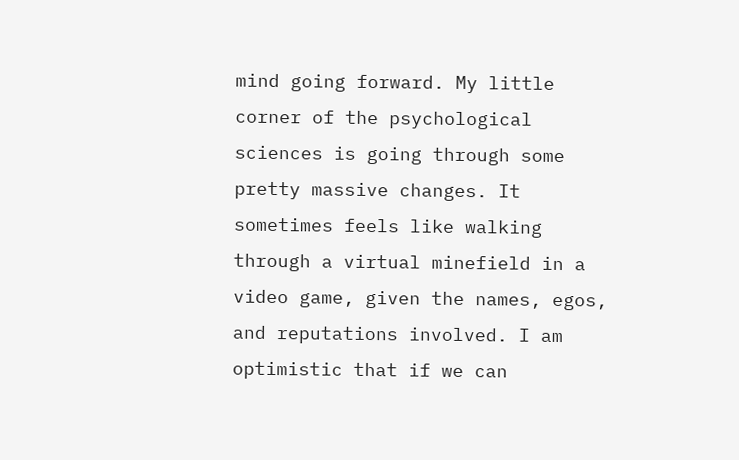mind going forward. My little corner of the psychological sciences is going through some pretty massive changes. It sometimes feels like walking through a virtual minefield in a video game, given the names, egos, and reputations involved. I am optimistic that if we can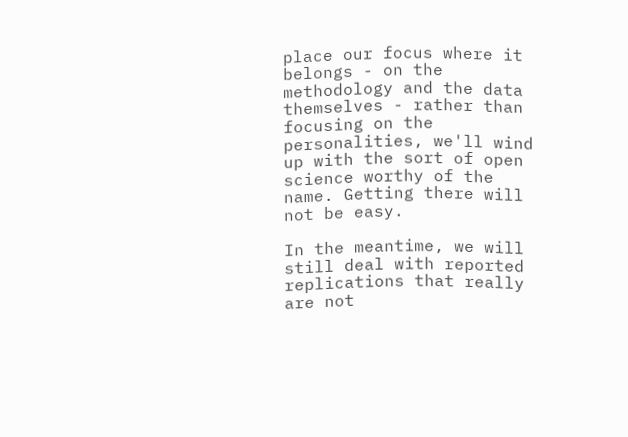place our focus where it belongs - on the methodology and the data themselves - rather than focusing on the personalities, we'll wind up with the sort of open science worthy of the name. Getting there will not be easy.

In the meantime, we will still deal with reported replications that really are not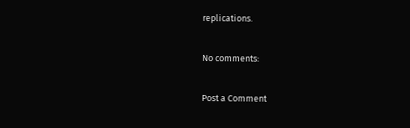replications.

No comments:

Post a Comment